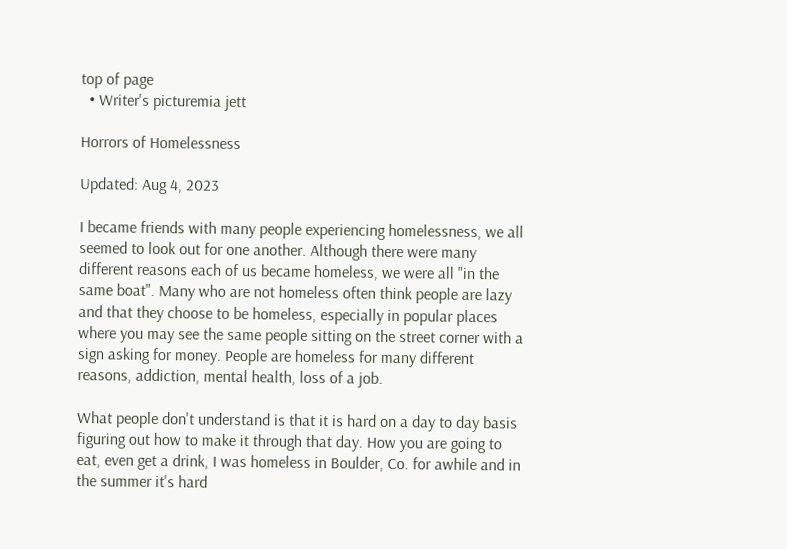top of page
  • Writer's picturemia jett

Horrors of Homelessness

Updated: Aug 4, 2023

I became friends with many people experiencing homelessness, we all seemed to look out for one another. Although there were many different reasons each of us became homeless, we were all "in the same boat". Many who are not homeless often think people are lazy and that they choose to be homeless, especially in popular places where you may see the same people sitting on the street corner with a sign asking for money. People are homeless for many different reasons, addiction, mental health, loss of a job.

What people don't understand is that it is hard on a day to day basis figuring out how to make it through that day. How you are going to eat, even get a drink, I was homeless in Boulder, Co. for awhile and in the summer it's hard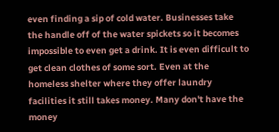even finding a sip of cold water. Businesses take the handle off of the water spickets so it becomes impossible to even get a drink. It is even difficult to get clean clothes of some sort. Even at the homeless shelter where they offer laundry facilities it still takes money. Many don't have the money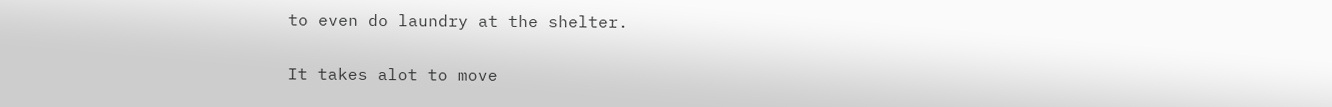to even do laundry at the shelter.

It takes alot to move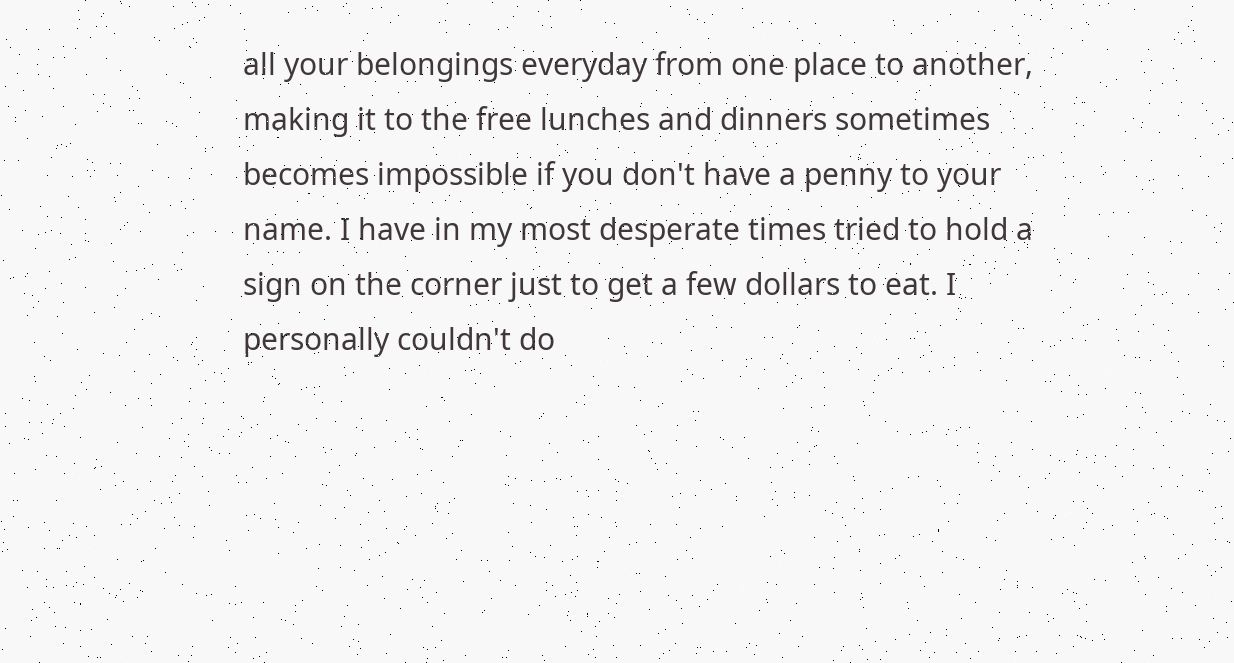all your belongings everyday from one place to another, making it to the free lunches and dinners sometimes becomes impossible if you don't have a penny to your name. I have in my most desperate times tried to hold a sign on the corner just to get a few dollars to eat. I personally couldn't do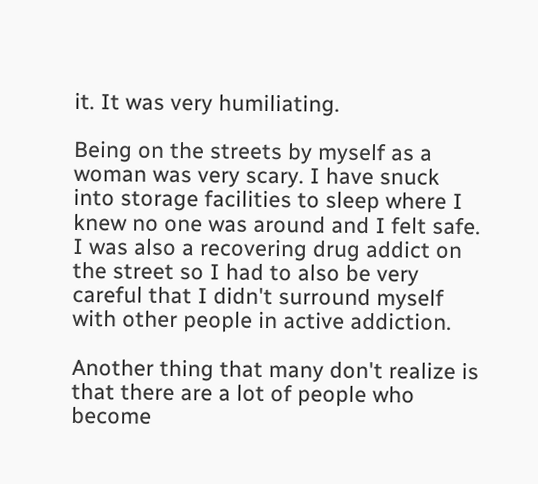it. It was very humiliating.

Being on the streets by myself as a woman was very scary. I have snuck into storage facilities to sleep where I knew no one was around and I felt safe. I was also a recovering drug addict on the street so I had to also be very careful that I didn't surround myself with other people in active addiction.

Another thing that many don't realize is that there are a lot of people who become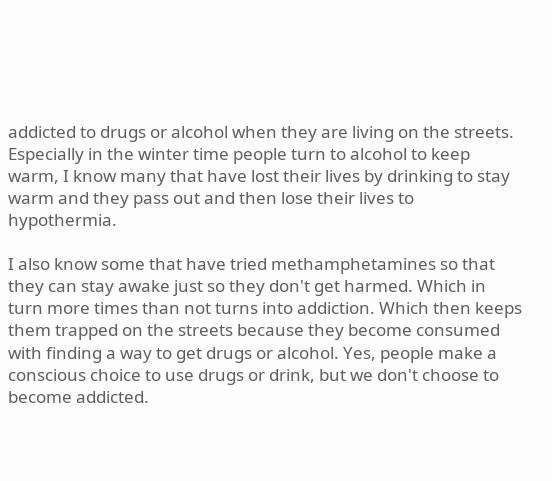addicted to drugs or alcohol when they are living on the streets. Especially in the winter time people turn to alcohol to keep warm, I know many that have lost their lives by drinking to stay warm and they pass out and then lose their lives to hypothermia.

I also know some that have tried methamphetamines so that they can stay awake just so they don't get harmed. Which in turn more times than not turns into addiction. Which then keeps them trapped on the streets because they become consumed with finding a way to get drugs or alcohol. Yes, people make a conscious choice to use drugs or drink, but we don't choose to become addicted.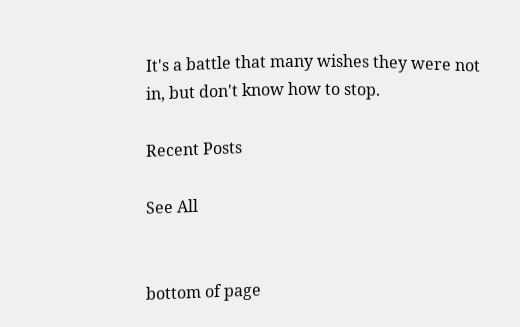It's a battle that many wishes they were not in, but don't know how to stop.

Recent Posts

See All


bottom of page